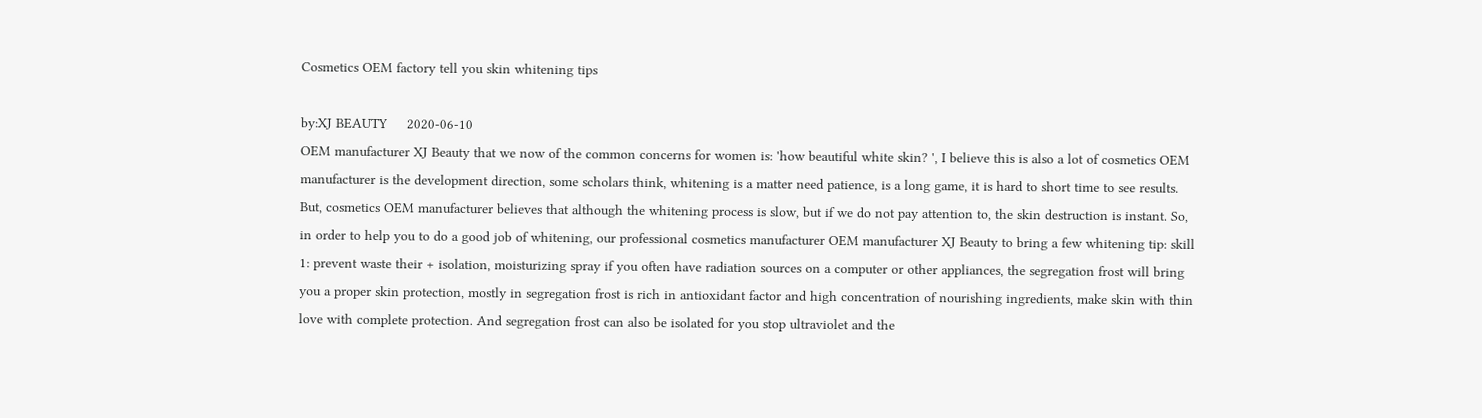Cosmetics OEM factory tell you skin whitening tips

by:XJ BEAUTY     2020-06-10
OEM manufacturer XJ Beauty that we now of the common concerns for women is: 'how beautiful white skin? ', I believe this is also a lot of cosmetics OEM manufacturer is the development direction, some scholars think, whitening is a matter need patience, is a long game, it is hard to short time to see results. But, cosmetics OEM manufacturer believes that although the whitening process is slow, but if we do not pay attention to, the skin destruction is instant. So, in order to help you to do a good job of whitening, our professional cosmetics manufacturer OEM manufacturer XJ Beauty to bring a few whitening tip: skill 1: prevent waste their + isolation, moisturizing spray if you often have radiation sources on a computer or other appliances, the segregation frost will bring you a proper skin protection, mostly in segregation frost is rich in antioxidant factor and high concentration of nourishing ingredients, make skin with thin love with complete protection. And segregation frost can also be isolated for you stop ultraviolet and the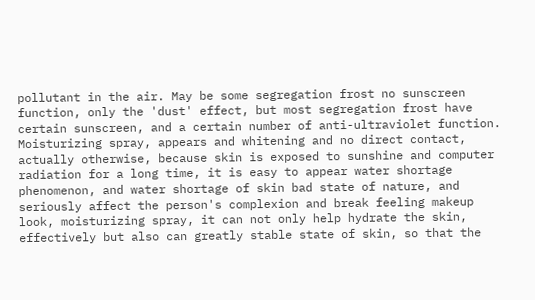pollutant in the air. May be some segregation frost no sunscreen function, only the 'dust' effect, but most segregation frost have certain sunscreen, and a certain number of anti-ultraviolet function. Moisturizing spray, appears and whitening and no direct contact, actually otherwise, because skin is exposed to sunshine and computer radiation for a long time, it is easy to appear water shortage phenomenon, and water shortage of skin bad state of nature, and seriously affect the person's complexion and break feeling makeup look, moisturizing spray, it can not only help hydrate the skin, effectively but also can greatly stable state of skin, so that the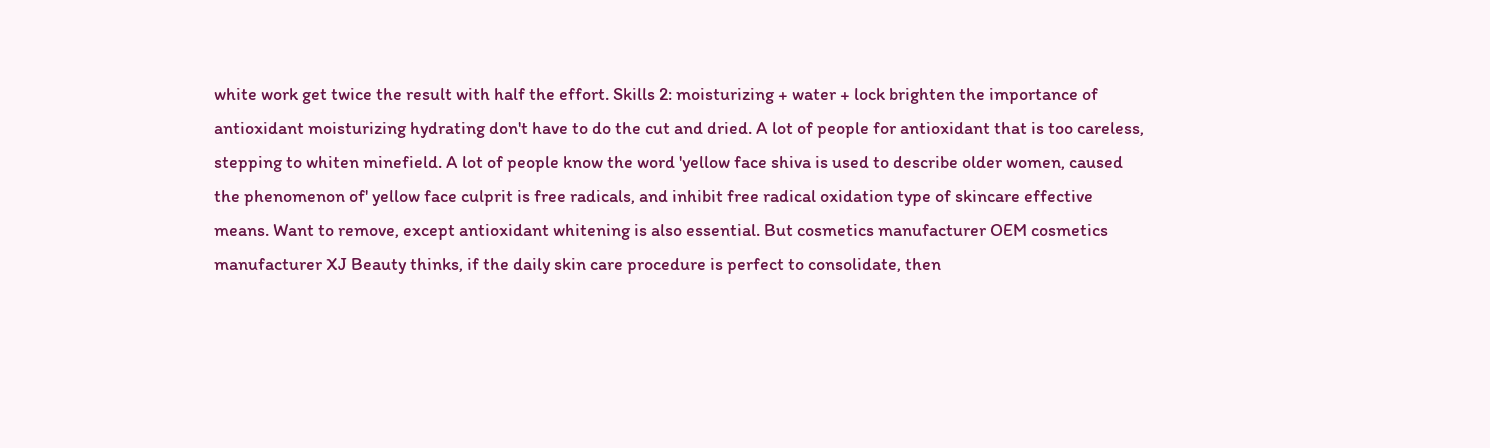white work get twice the result with half the effort. Skills 2: moisturizing + water + lock brighten the importance of antioxidant moisturizing hydrating don't have to do the cut and dried. A lot of people for antioxidant that is too careless, stepping to whiten minefield. A lot of people know the word 'yellow face shiva is used to describe older women, caused the phenomenon of' yellow face culprit is free radicals, and inhibit free radical oxidation type of skincare effective means. Want to remove, except antioxidant whitening is also essential. But cosmetics manufacturer OEM cosmetics manufacturer XJ Beauty thinks, if the daily skin care procedure is perfect to consolidate, then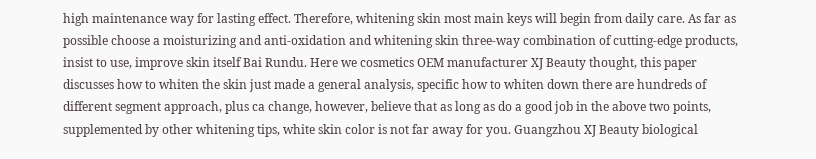high maintenance way for lasting effect. Therefore, whitening skin most main keys will begin from daily care. As far as possible choose a moisturizing and anti-oxidation and whitening skin three-way combination of cutting-edge products, insist to use, improve skin itself Bai Rundu. Here we cosmetics OEM manufacturer XJ Beauty thought, this paper discusses how to whiten the skin just made a general analysis, specific how to whiten down there are hundreds of different segment approach, plus ca change, however, believe that as long as do a good job in the above two points, supplemented by other whitening tips, white skin color is not far away for you. Guangzhou XJ Beauty biological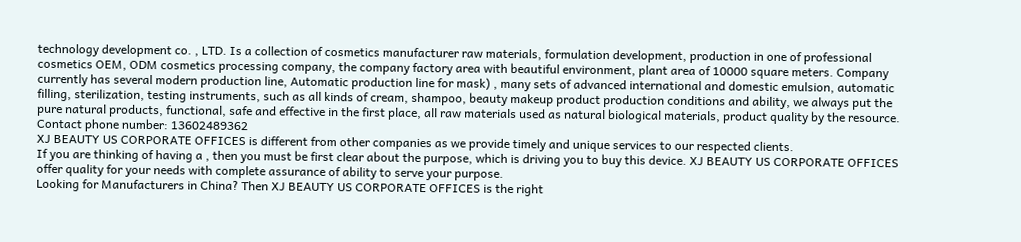technology development co. , LTD. Is a collection of cosmetics manufacturer raw materials, formulation development, production in one of professional cosmetics OEM, ODM cosmetics processing company, the company factory area with beautiful environment, plant area of 10000 square meters. Company currently has several modern production line, Automatic production line for mask) , many sets of advanced international and domestic emulsion, automatic filling, sterilization, testing instruments, such as all kinds of cream, shampoo, beauty makeup product production conditions and ability, we always put the pure natural products, functional, safe and effective in the first place, all raw materials used as natural biological materials, product quality by the resource. Contact phone number: 13602489362
XJ BEAUTY US CORPORATE OFFICES is different from other companies as we provide timely and unique services to our respected clients.
If you are thinking of having a , then you must be first clear about the purpose, which is driving you to buy this device. XJ BEAUTY US CORPORATE OFFICES offer quality for your needs with complete assurance of ability to serve your purpose.
Looking for Manufacturers in China? Then XJ BEAUTY US CORPORATE OFFICES is the right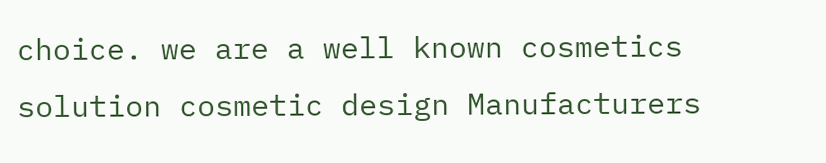choice. we are a well known cosmetics solution cosmetic design Manufacturers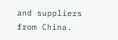and suppliers from China.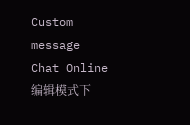Custom message
Chat Online 编辑模式下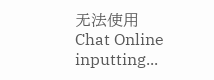无法使用
Chat Online inputting...